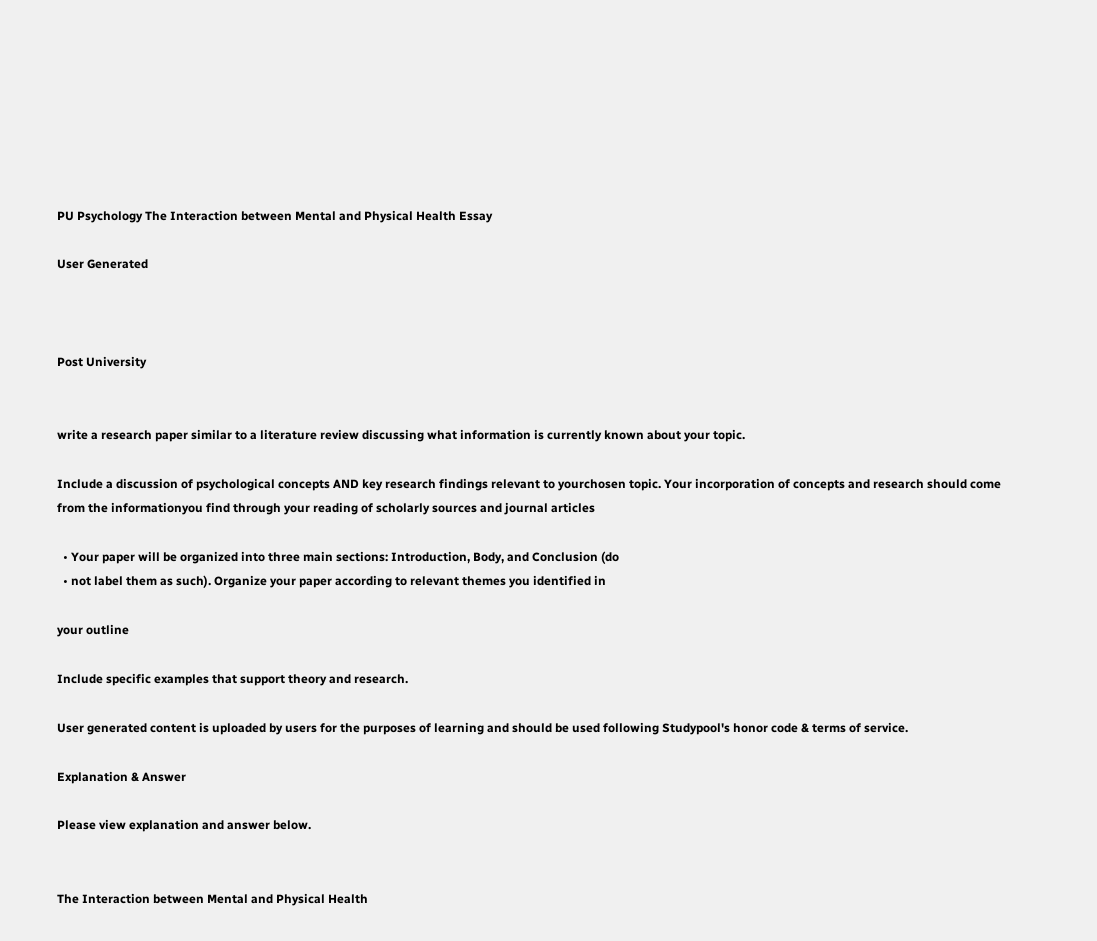PU Psychology The Interaction between Mental and Physical Health Essay

User Generated



Post University


write a research paper similar to a literature review discussing what information is currently known about your topic.

Include a discussion of psychological concepts AND key research findings relevant to yourchosen topic. Your incorporation of concepts and research should come from the informationyou find through your reading of scholarly sources and journal articles

  • Your paper will be organized into three main sections: Introduction, Body, and Conclusion (do
  • not label them as such). Organize your paper according to relevant themes you identified in

your outline

Include specific examples that support theory and research.

User generated content is uploaded by users for the purposes of learning and should be used following Studypool's honor code & terms of service.

Explanation & Answer

Please view explanation and answer below.


The Interaction between Mental and Physical Health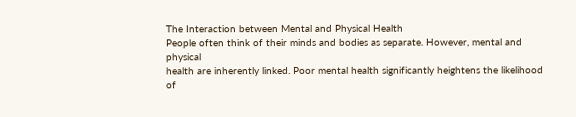The Interaction between Mental and Physical Health
People often think of their minds and bodies as separate. However, mental and physical
health are inherently linked. Poor mental health significantly heightens the likelihood of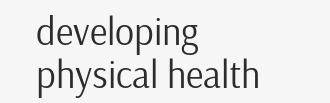developing physical health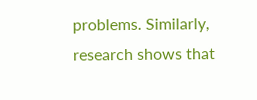problems. Similarly, research shows that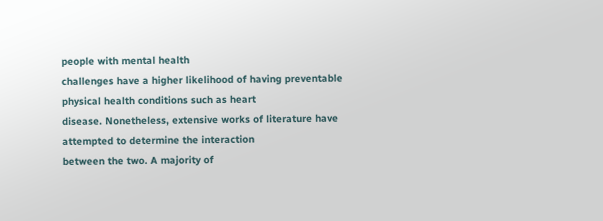people with mental health
challenges have a higher likelihood of having preventable physical health conditions such as heart
disease. Nonetheless, extensive works of literature have attempted to determine the interaction
between the two. A majority of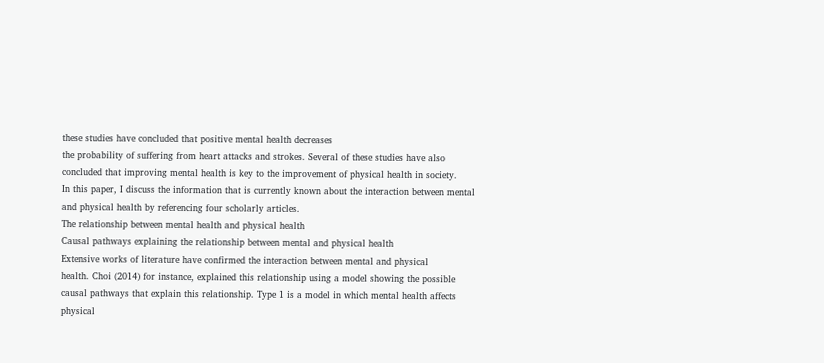these studies have concluded that positive mental health decreases
the probability of suffering from heart attacks and strokes. Several of these studies have also
concluded that improving mental health is key to the improvement of physical health in society.
In this paper, I discuss the information that is currently known about the interaction between mental
and physical health by referencing four scholarly articles.
The relationship between mental health and physical health
Causal pathways explaining the relationship between mental and physical health
Extensive works of literature have confirmed the interaction between mental and physical
health. Choi (2014) for instance, explained this relationship using a model showing the possible
causal pathways that explain this relationship. Type 1 is a model in which mental health affects
physical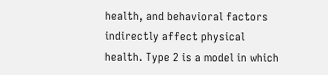health, and behavioral factors indirectly affect physical health. Type 2 is a model in which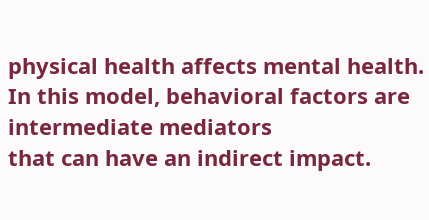physical health affects mental health. In this model, behavioral factors are intermediate mediators
that can have an indirect impact.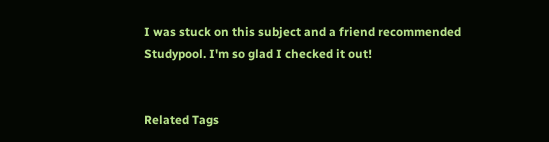I was stuck on this subject and a friend recommended Studypool. I'm so glad I checked it out!


Related Tags